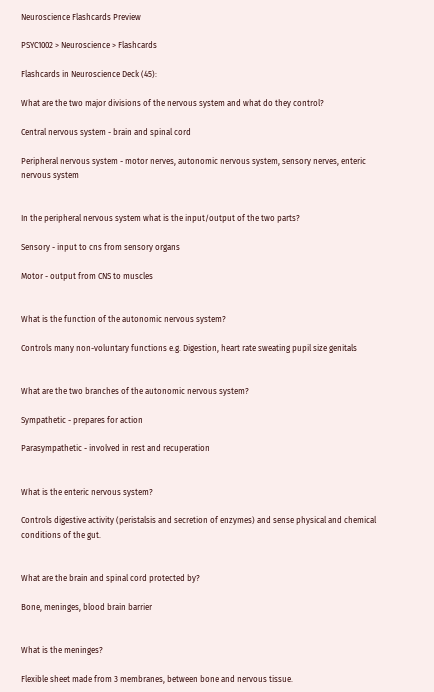Neuroscience Flashcards Preview

PSYC1002 > Neuroscience > Flashcards

Flashcards in Neuroscience Deck (45):

What are the two major divisions of the nervous system and what do they control?

Central nervous system - brain and spinal cord

Peripheral nervous system - motor nerves, autonomic nervous system, sensory nerves, enteric nervous system


In the peripheral nervous system what is the input/output of the two parts?

Sensory - input to cns from sensory organs

Motor - output from CNS to muscles


What is the function of the autonomic nervous system?

Controls many non-voluntary functions e.g. Digestion, heart rate sweating pupil size genitals


What are the two branches of the autonomic nervous system?

Sympathetic - prepares for action

Parasympathetic - involved in rest and recuperation


What is the enteric nervous system?

Controls digestive activity (peristalsis and secretion of enzymes) and sense physical and chemical conditions of the gut.


What are the brain and spinal cord protected by?

Bone, meninges, blood brain barrier


What is the meninges?

Flexible sheet made from 3 membranes, between bone and nervous tissue.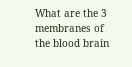What are the 3 membranes of the blood brain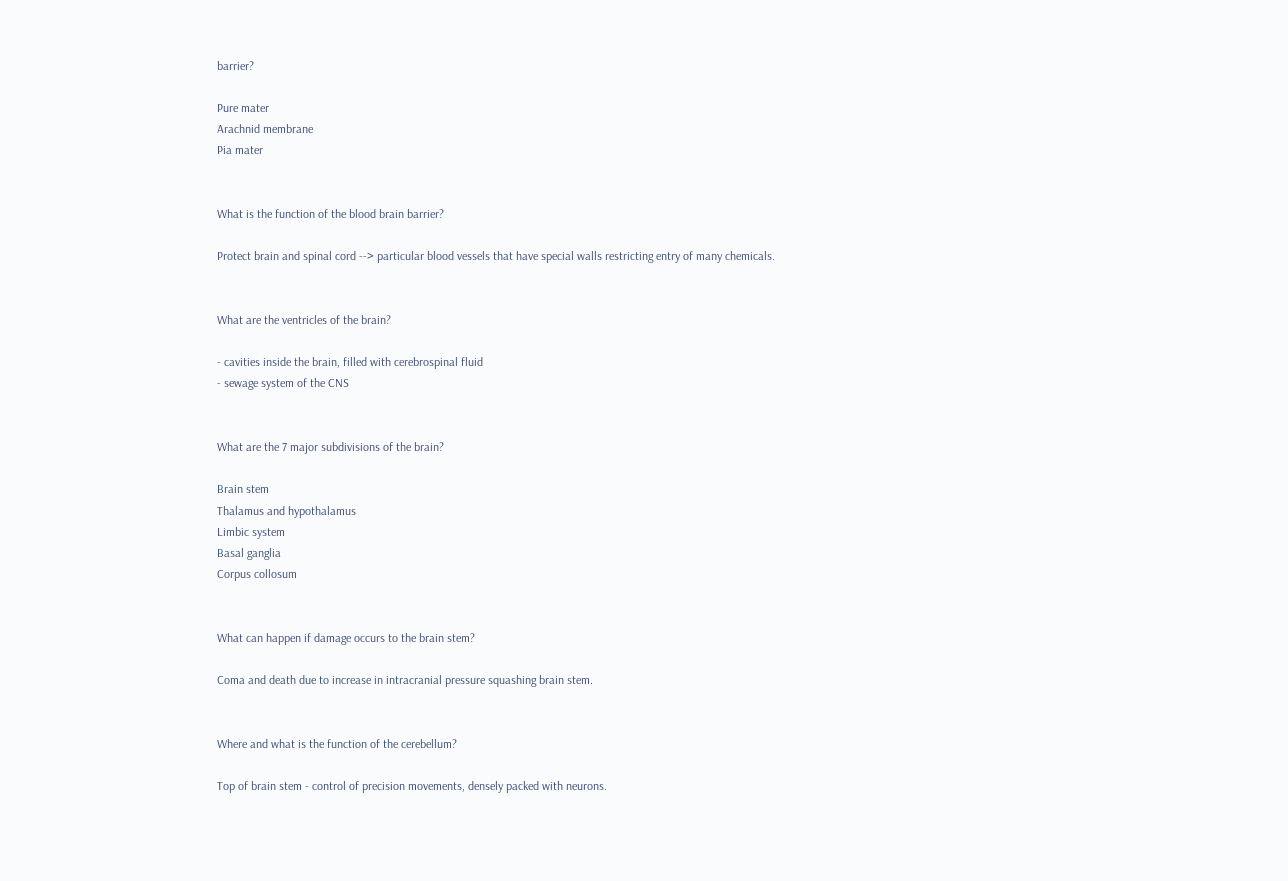barrier?

Pure mater
Arachnid membrane
Pia mater


What is the function of the blood brain barrier?

Protect brain and spinal cord --> particular blood vessels that have special walls restricting entry of many chemicals.


What are the ventricles of the brain?

- cavities inside the brain, filled with cerebrospinal fluid
- sewage system of the CNS


What are the 7 major subdivisions of the brain?

Brain stem
Thalamus and hypothalamus
Limbic system
Basal ganglia
Corpus collosum


What can happen if damage occurs to the brain stem?

Coma and death due to increase in intracranial pressure squashing brain stem.


Where and what is the function of the cerebellum?

Top of brain stem - control of precision movements, densely packed with neurons.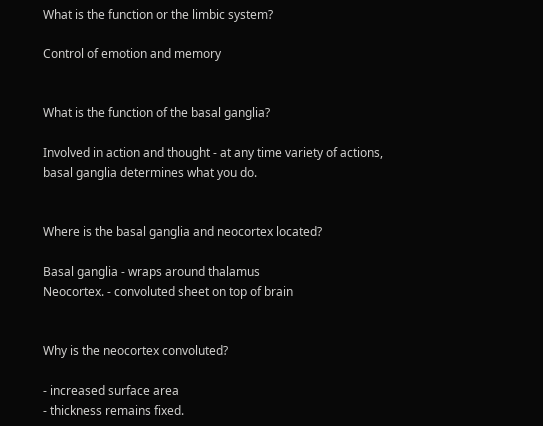What is the function or the limbic system?

Control of emotion and memory


What is the function of the basal ganglia?

Involved in action and thought - at any time variety of actions, basal ganglia determines what you do.


Where is the basal ganglia and neocortex located?

Basal ganglia - wraps around thalamus
Neocortex. - convoluted sheet on top of brain


Why is the neocortex convoluted?

- increased surface area
- thickness remains fixed.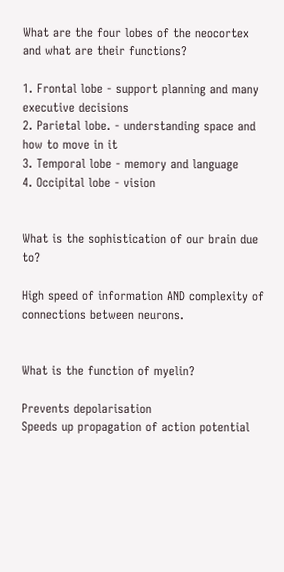What are the four lobes of the neocortex and what are their functions?

1. Frontal lobe - support planning and many executive decisions
2. Parietal lobe. - understanding space and how to move in it
3. Temporal lobe - memory and language
4. Occipital lobe - vision


What is the sophistication of our brain due to?

High speed of information AND complexity of connections between neurons.


What is the function of myelin?

Prevents depolarisation
Speeds up propagation of action potential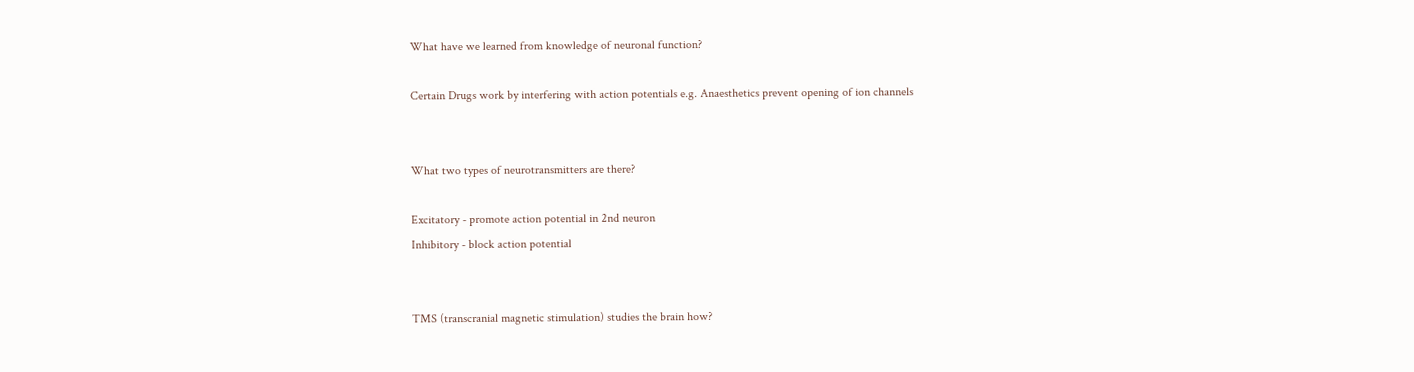What have we learned from knowledge of neuronal function?

Certain Drugs work by interfering with action potentials e.g. Anaesthetics prevent opening of ion channels


What two types of neurotransmitters are there?

Excitatory - promote action potential in 2nd neuron
Inhibitory - block action potential


TMS (transcranial magnetic stimulation) studies the brain how?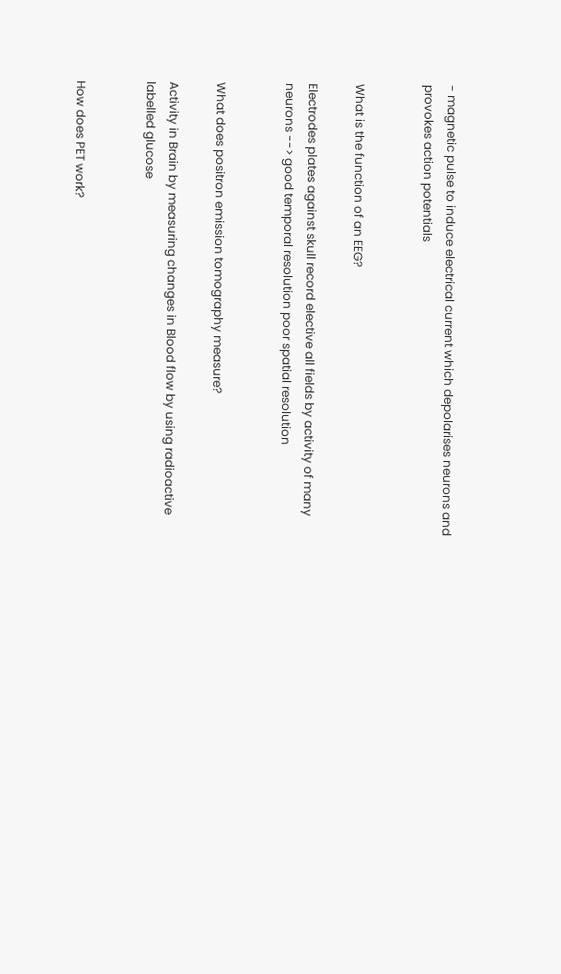- magnetic pulse to induce electrical current which depolarises neurons and provokes action potentials


What is the function of an EEG?

Electrodes plates against skull record elective all fields by activity of many neurons --> good temporal resolution poor spatial resolution


What does positron emission tomography measure?

Activity in Brain by measuring changes in Blood flow by using radioactive labelled glucose


How does PET work?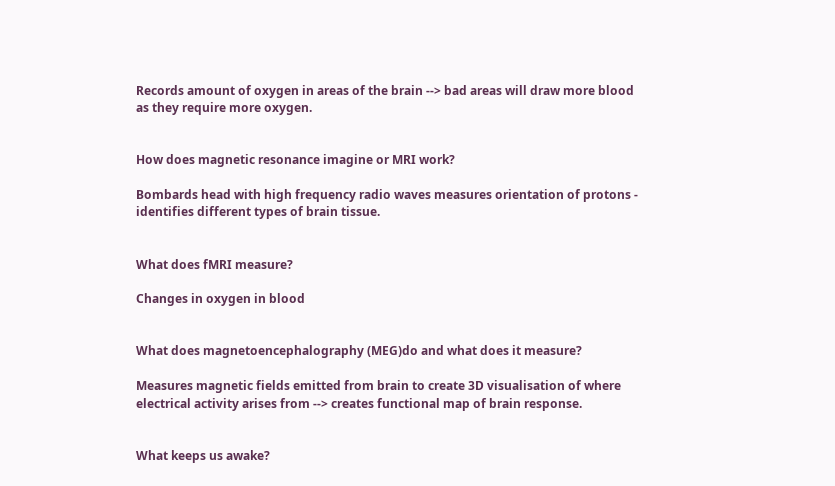Records amount of oxygen in areas of the brain --> bad areas will draw more blood as they require more oxygen.


How does magnetic resonance imagine or MRI work?

Bombards head with high frequency radio waves measures orientation of protons - identifies different types of brain tissue.


What does fMRI measure?

Changes in oxygen in blood


What does magnetoencephalography (MEG)do and what does it measure?

Measures magnetic fields emitted from brain to create 3D visualisation of where electrical activity arises from --> creates functional map of brain response.


What keeps us awake?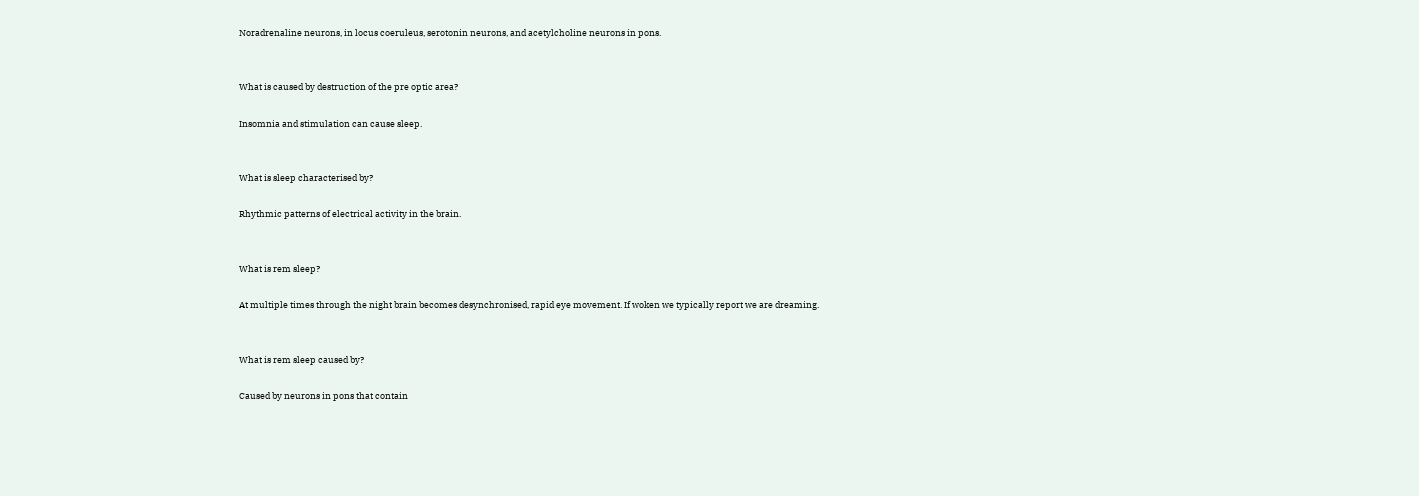Noradrenaline neurons, in locus coeruleus, serotonin neurons, and acetylcholine neurons in pons.


What is caused by destruction of the pre optic area?

Insomnia and stimulation can cause sleep.


What is sleep characterised by?

Rhythmic patterns of electrical activity in the brain.


What is rem sleep?

At multiple times through the night brain becomes desynchronised, rapid eye movement. If woken we typically report we are dreaming.


What is rem sleep caused by?

Caused by neurons in pons that contain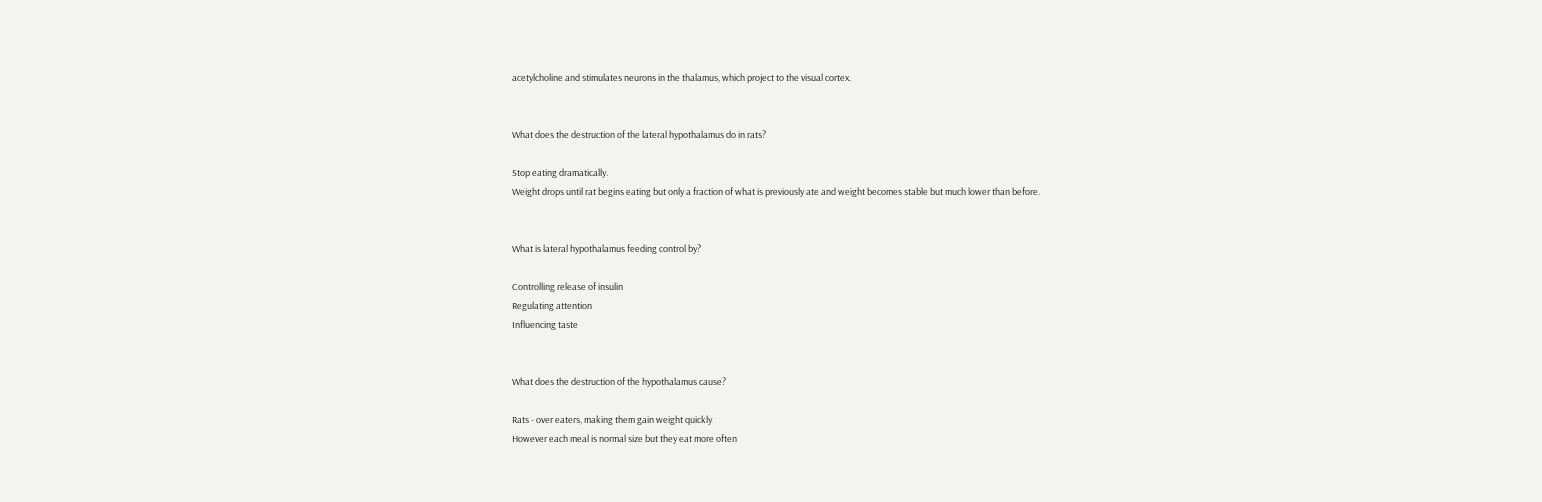acetylcholine and stimulates neurons in the thalamus, which project to the visual cortex.


What does the destruction of the lateral hypothalamus do in rats?

Stop eating dramatically.
Weight drops until rat begins eating but only a fraction of what is previously ate and weight becomes stable but much lower than before.


What is lateral hypothalamus feeding control by?

Controlling release of insulin
Regulating attention
Influencing taste


What does the destruction of the hypothalamus cause?

Rats - over eaters, making them gain weight quickly
However each meal is normal size but they eat more often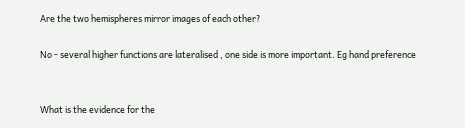Are the two hemispheres mirror images of each other?

No - several higher functions are lateralised , one side is more important. Eg hand preference


What is the evidence for the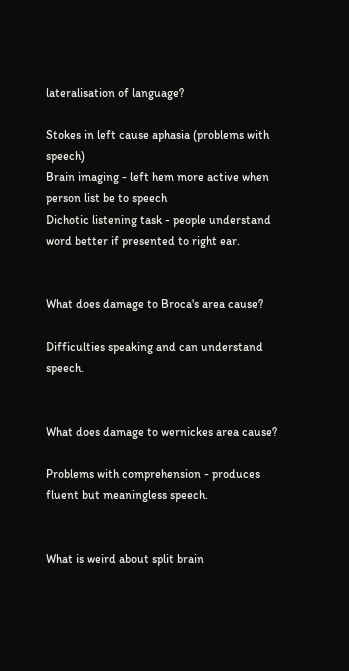lateralisation of language?

Stokes in left cause aphasia (problems with speech)
Brain imaging - left hem more active when person list be to speech
Dichotic listening task - people understand word better if presented to right ear.


What does damage to Broca's area cause?

Difficulties speaking and can understand speech.


What does damage to wernickes area cause?

Problems with comprehension - produces fluent but meaningless speech.


What is weird about split brain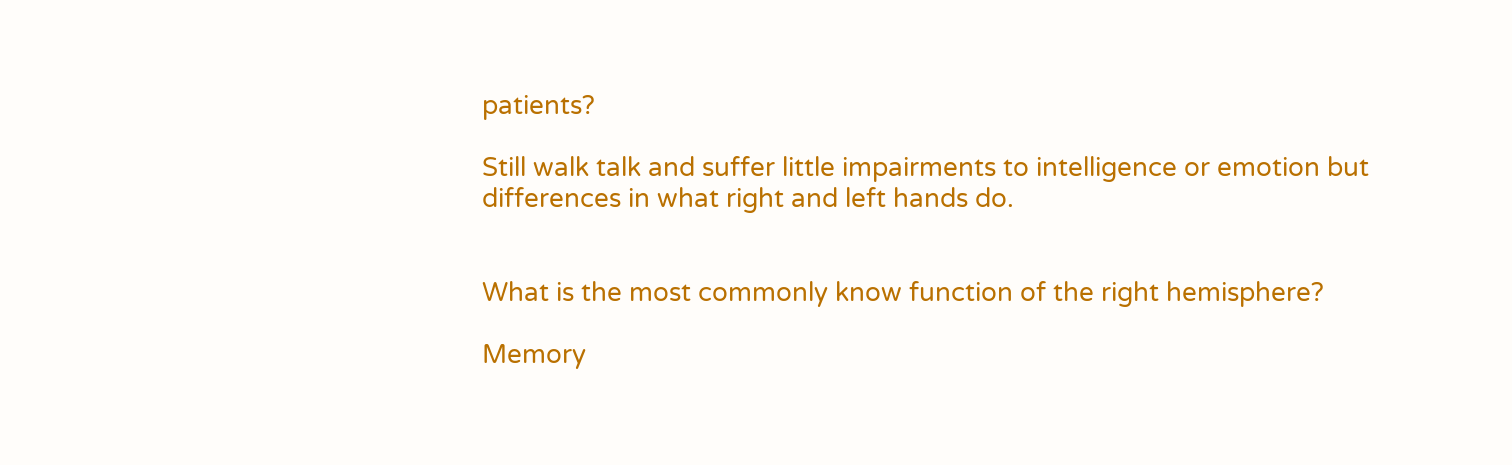patients?

Still walk talk and suffer little impairments to intelligence or emotion but differences in what right and left hands do.


What is the most commonly know function of the right hemisphere?

Memory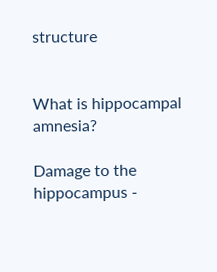structure


What is hippocampal amnesia?

Damage to the hippocampus -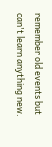remember old events but can't learn anything new.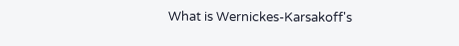What is Wernickes-Karsakoff's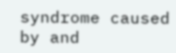syndrome caused by and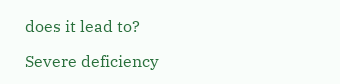does it lead to?

Severe deficiency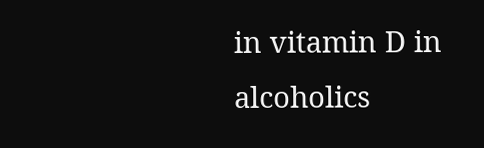in vitamin D in alcoholics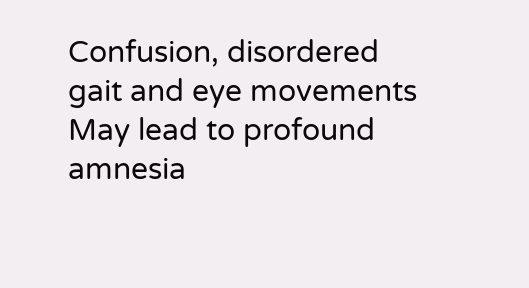Confusion, disordered gait and eye movements
May lead to profound amnesia